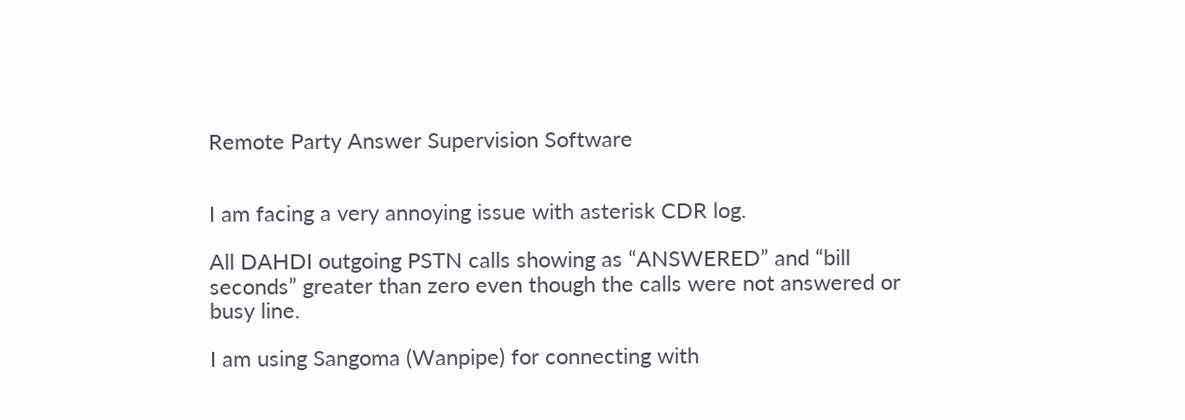Remote Party Answer Supervision Software


I am facing a very annoying issue with asterisk CDR log.

All DAHDI outgoing PSTN calls showing as “ANSWERED” and “bill seconds” greater than zero even though the calls were not answered or busy line.

I am using Sangoma (Wanpipe) for connecting with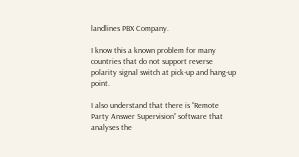landlines PBX Company.

I know this a known problem for many countries that do not support reverse polarity signal switch at pick-up and hang-up point.

I also understand that there is “Remote Party Answer Supervision” software that analyses the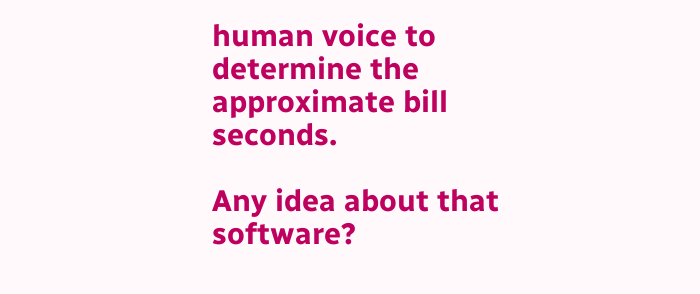human voice to determine the approximate bill seconds.

Any idea about that software?